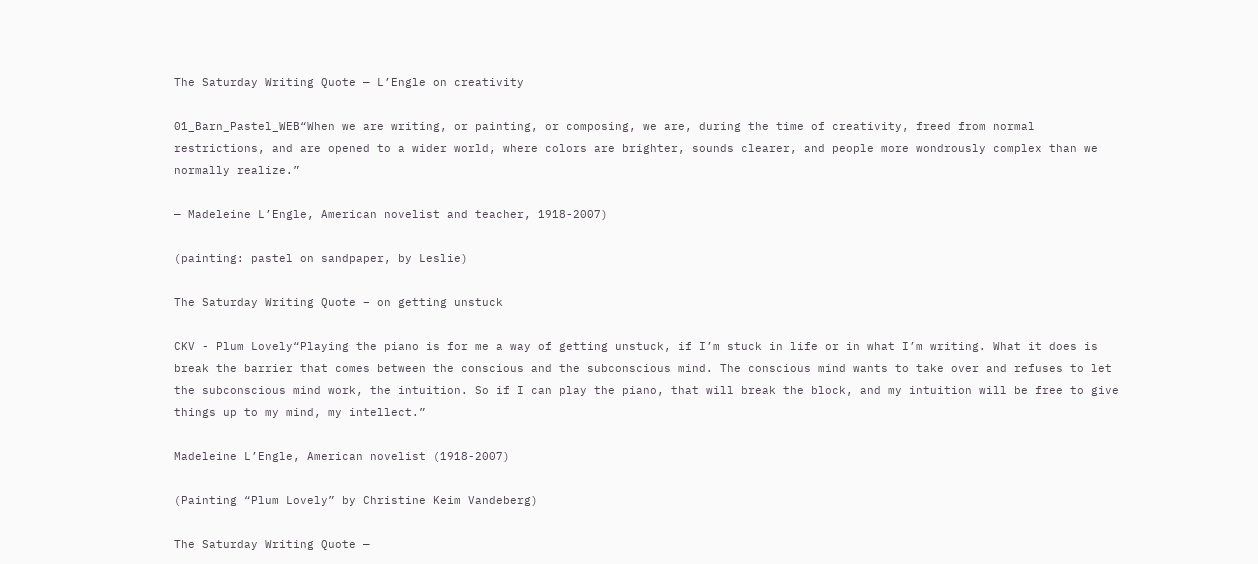The Saturday Writing Quote — L’Engle on creativity

01_Barn_Pastel_WEB“When we are writing, or painting, or composing, we are, during the time of creativity, freed from normal restrictions, and are opened to a wider world, where colors are brighter, sounds clearer, and people more wondrously complex than we normally realize.”

— Madeleine L’Engle, American novelist and teacher, 1918-2007)

(painting: pastel on sandpaper, by Leslie)

The Saturday Writing Quote – on getting unstuck

CKV - Plum Lovely“Playing the piano is for me a way of getting unstuck, if I’m stuck in life or in what I’m writing. What it does is break the barrier that comes between the conscious and the subconscious mind. The conscious mind wants to take over and refuses to let the subconscious mind work, the intuition. So if I can play the piano, that will break the block, and my intuition will be free to give things up to my mind, my intellect.”

Madeleine L’Engle, American novelist (1918-2007)

(Painting “Plum Lovely” by Christine Keim Vandeberg)

The Saturday Writing Quote —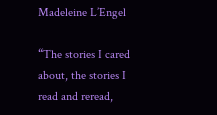Madeleine L’Engel

“The stories I cared about, the stories I read and reread,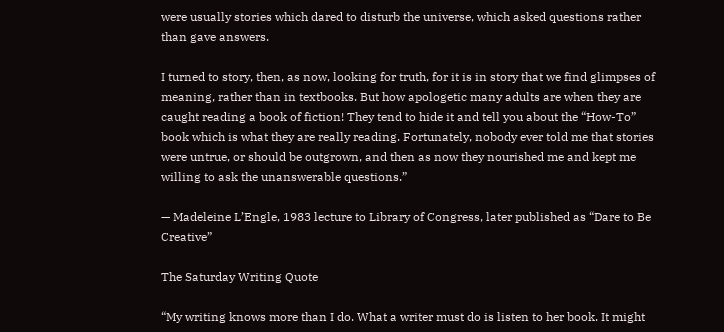were usually stories which dared to disturb the universe, which asked questions rather than gave answers.

I turned to story, then, as now, looking for truth, for it is in story that we find glimpses of meaning, rather than in textbooks. But how apologetic many adults are when they are caught reading a book of fiction! They tend to hide it and tell you about the “How-To” book which is what they are really reading. Fortunately, nobody ever told me that stories were untrue, or should be outgrown, and then as now they nourished me and kept me willing to ask the unanswerable questions.”

— Madeleine L’Engle, 1983 lecture to Library of Congress, later published as “Dare to Be Creative”

The Saturday Writing Quote

“My writing knows more than I do. What a writer must do is listen to her book. It might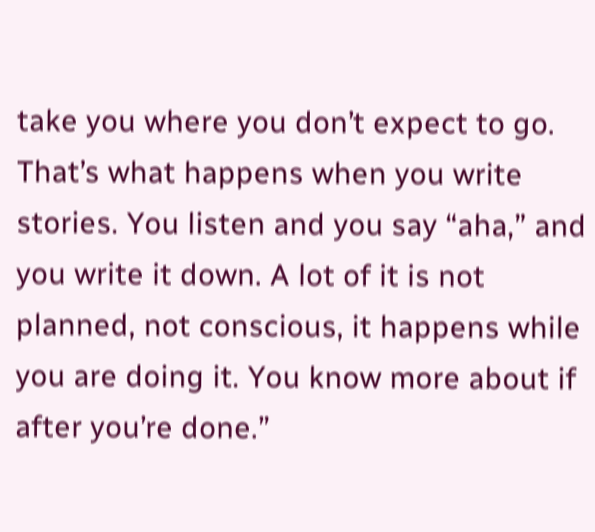take you where you don’t expect to go. That’s what happens when you write stories. You listen and you say “aha,” and you write it down. A lot of it is not planned, not conscious, it happens while you are doing it. You know more about if after you’re done.”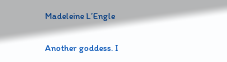Madeleine L’Engle

Another goddess. I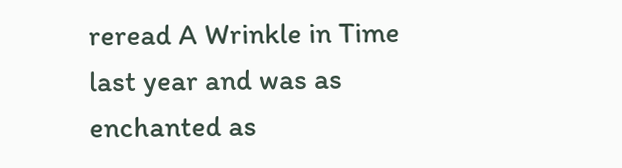reread A Wrinkle in Time last year and was as enchanted as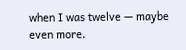when I was twelve — maybe even more.